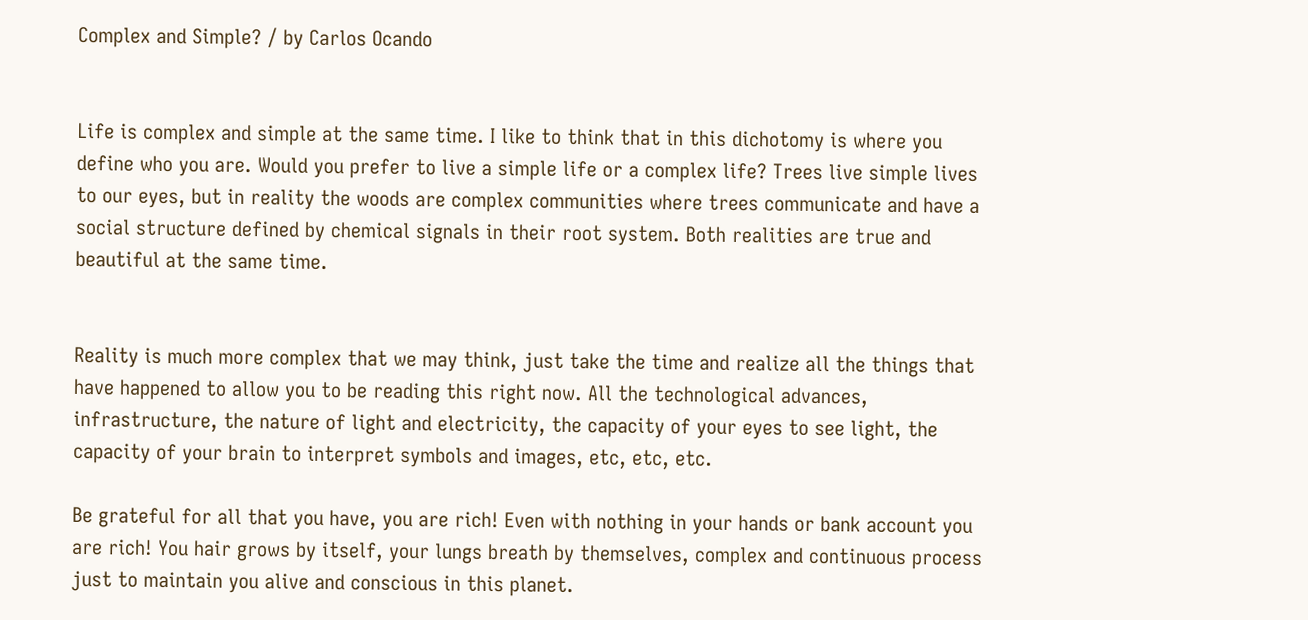Complex and Simple? / by Carlos Ocando


Life is complex and simple at the same time. I like to think that in this dichotomy is where you define who you are. Would you prefer to live a simple life or a complex life? Trees live simple lives to our eyes, but in reality the woods are complex communities where trees communicate and have a social structure defined by chemical signals in their root system. Both realities are true and beautiful at the same time.


Reality is much more complex that we may think, just take the time and realize all the things that have happened to allow you to be reading this right now. All the technological advances, infrastructure, the nature of light and electricity, the capacity of your eyes to see light, the capacity of your brain to interpret symbols and images, etc, etc, etc.

Be grateful for all that you have, you are rich! Even with nothing in your hands or bank account you are rich! You hair grows by itself, your lungs breath by themselves, complex and continuous process just to maintain you alive and conscious in this planet.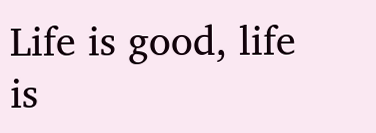Life is good, life is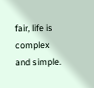fair, life is complex and simple.